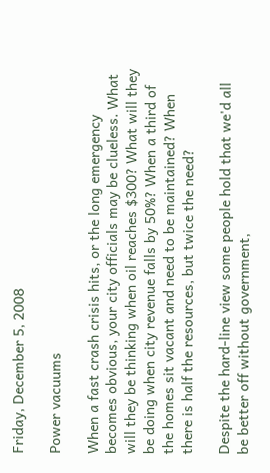Friday, December 5, 2008

Power vacuums

When a fast crash crisis hits, or the long emergency becomes obvious, your city officials may be clueless. What will they be thinking when oil reaches $300? What will they be doing when city revenue falls by 50%? When a third of the homes sit vacant and need to be maintained? When there is half the resources, but twice the need?

Despite the hard-line view some people hold that we'd all be better off without government,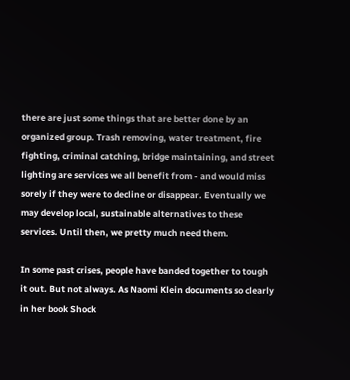there are just some things that are better done by an organized group. Trash removing, water treatment, fire fighting, criminal catching, bridge maintaining, and street lighting are services we all benefit from - and would miss sorely if they were to decline or disappear. Eventually we may develop local, sustainable alternatives to these services. Until then, we pretty much need them.

In some past crises, people have banded together to tough it out. But not always. As Naomi Klein documents so clearly in her book Shock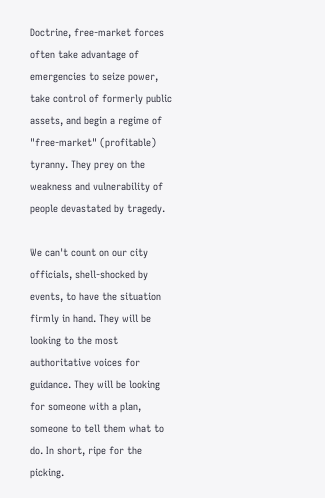Doctrine, free-market forces often take advantage of emergencies to seize power, take control of formerly public assets, and begin a regime of "free-market" (profitable) tyranny. They prey on the weakness and vulnerability of people devastated by tragedy.

We can't count on our city officials, shell-shocked by events, to have the situation firmly in hand. They will be looking to the most authoritative voices for guidance. They will be looking for someone with a plan, someone to tell them what to do. In short, ripe for the picking.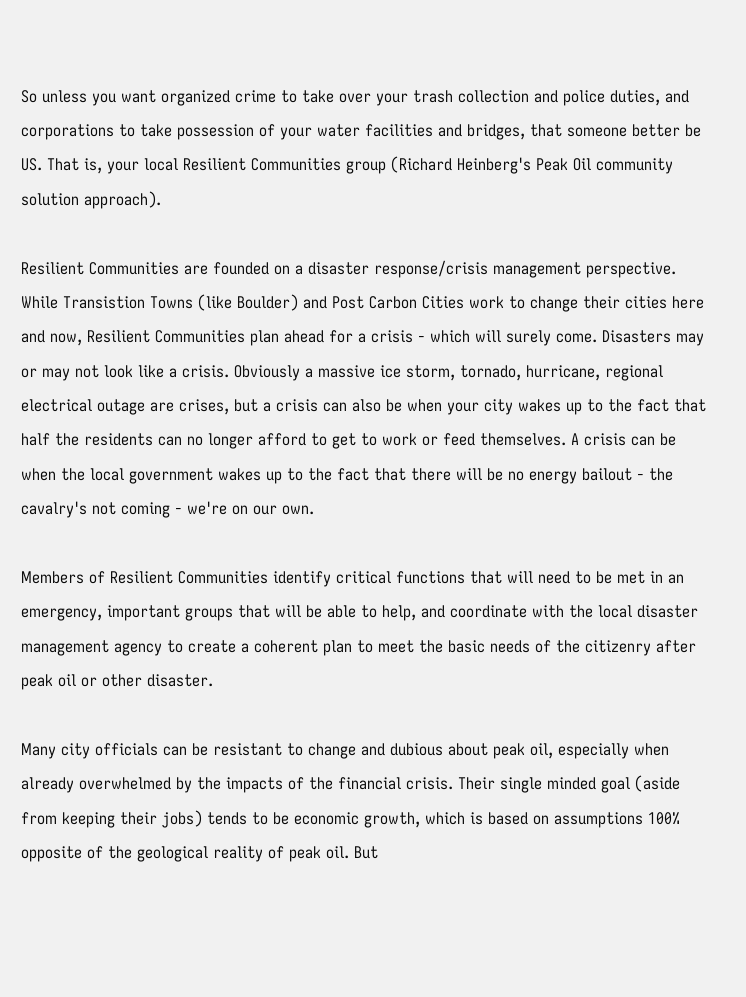So unless you want organized crime to take over your trash collection and police duties, and corporations to take possession of your water facilities and bridges, that someone better be US. That is, your local Resilient Communities group (Richard Heinberg's Peak Oil community solution approach).

Resilient Communities are founded on a disaster response/crisis management perspective. While Transistion Towns (like Boulder) and Post Carbon Cities work to change their cities here and now, Resilient Communities plan ahead for a crisis - which will surely come. Disasters may or may not look like a crisis. Obviously a massive ice storm, tornado, hurricane, regional electrical outage are crises, but a crisis can also be when your city wakes up to the fact that half the residents can no longer afford to get to work or feed themselves. A crisis can be when the local government wakes up to the fact that there will be no energy bailout - the cavalry's not coming - we're on our own.

Members of Resilient Communities identify critical functions that will need to be met in an emergency, important groups that will be able to help, and coordinate with the local disaster management agency to create a coherent plan to meet the basic needs of the citizenry after peak oil or other disaster.

Many city officials can be resistant to change and dubious about peak oil, especially when already overwhelmed by the impacts of the financial crisis. Their single minded goal (aside from keeping their jobs) tends to be economic growth, which is based on assumptions 100% opposite of the geological reality of peak oil. But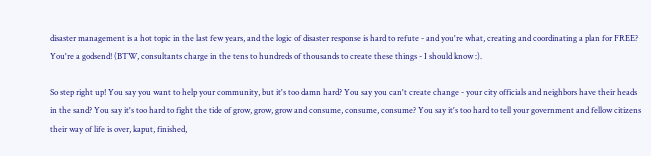disaster management is a hot topic in the last few years, and the logic of disaster response is hard to refute - and you're what, creating and coordinating a plan for FREE? You're a godsend! (BTW, consultants charge in the tens to hundreds of thousands to create these things - I should know :).

So step right up! You say you want to help your community, but it's too damn hard? You say you can't create change - your city officials and neighbors have their heads in the sand? You say it's too hard to fight the tide of grow, grow, grow and consume, consume, consume? You say it's too hard to tell your government and fellow citizens their way of life is over, kaput, finished,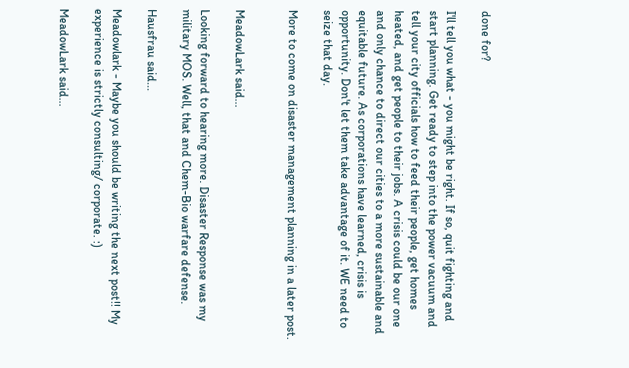done for?

I'll tell you what - you might be right. If so, quit fighting and start planning. Get ready to step into the power vacuum and tell your city officials how to feed their people, get homes heated, and get people to their jobs. A crisis could be our one and only chance to direct our cities to a more sustainable and equitable future. As corporations have learned, crisis is opportunity. Don't let them take advantage of it. WE need to seize that day.

More to come on disaster management planning in a later post.


MeadowLark said...

Looking forward to hearing more. Disaster Response was my military MOS. Well, that and Chem-Bio warfare defense.

Hausfrau said...

Meadowlark - Maybe you should be writing the next post!! My experience is strictly consulting/ corporate. :)

MeadowLark said...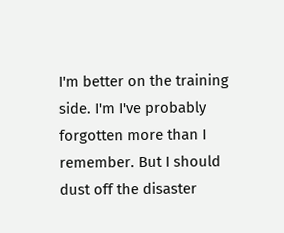I'm better on the training side. I'm I've probably forgotten more than I remember. But I should dust off the disaster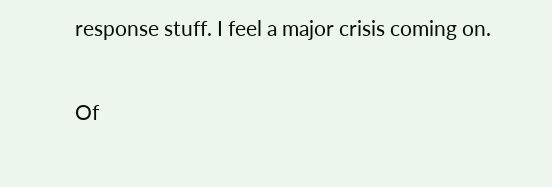response stuff. I feel a major crisis coming on.

Of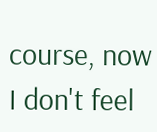course, now I don't feel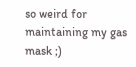so weird for maintaining my gas mask ;)